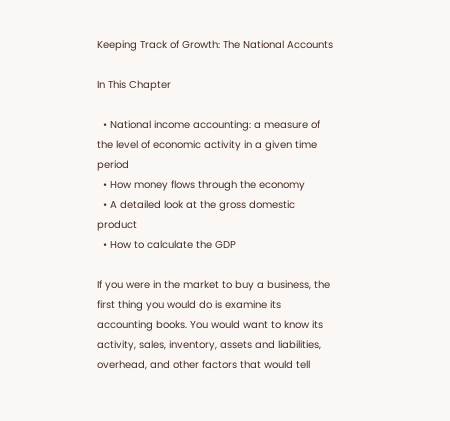Keeping Track of Growth: The National Accounts

In This Chapter

  • National income accounting: a measure of the level of economic activity in a given time period
  • How money flows through the economy
  • A detailed look at the gross domestic product
  • How to calculate the GDP

If you were in the market to buy a business, the first thing you would do is examine its accounting books. You would want to know its activity, sales, inventory, assets and liabilities, overhead, and other factors that would tell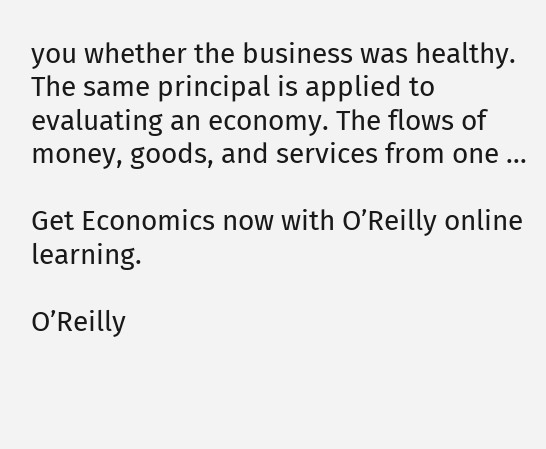you whether the business was healthy. The same principal is applied to evaluating an economy. The flows of money, goods, and services from one ...

Get Economics now with O’Reilly online learning.

O’Reilly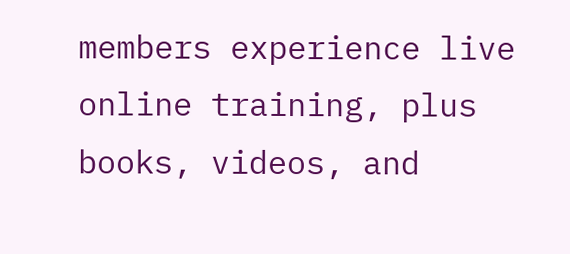members experience live online training, plus books, videos, and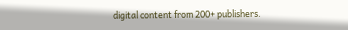digital content from 200+ publishers.